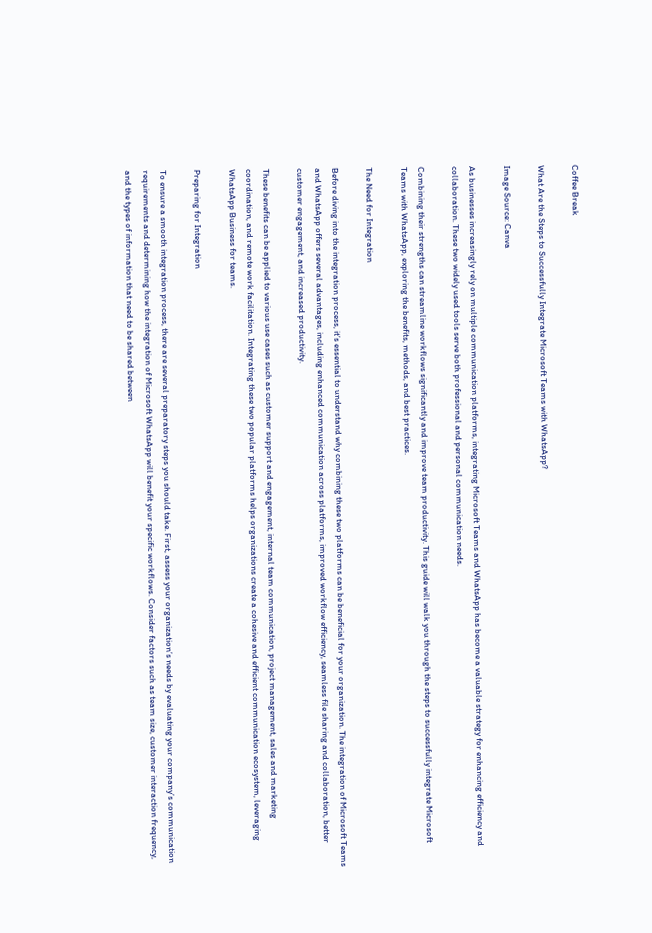Coffee Break

What Are the Steps to Successfully Integrate Microsoft Teams with WhatsApp?

Image Source: Canva

As businesses increasingly rely on multiple communication platforms, integrating Microsoft Teams and WhatsApp has become a valuable strategy for enhancing efficiency and collaboration. These two widely used tools serve both professional and personal communication needs.

Combining their strengths can streamline workflows significantly and improve team productivity. This guide will walk you through the steps to successfully integrate Microsoft Teams with WhatsApp, exploring the benefits, methods, and best practices.

The Need for Integration

Before diving into the integration process, it’s essential to understand why combining these two platforms can be beneficial for your organization. The integration of Microsoft Teams and WhatsApp offers several advantages, including enhanced communication across platforms, improved workflow efficiency, seamless file sharing and collaboration, better customer engagement, and increased productivity.

These benefits can be applied to various use cases such as customer support and engagement, internal team communication, project management, sales and marketing coordination, and remote work facilitation. Integrating these two popular platforms helps organizations create a cohesive and efficient communication ecosystem, leveraging WhatsApp Business for teams.

Preparing for Integration

To ensure a smooth integration process, there are several preparatory steps you should take. First, assess your organization’s needs by evaluating your company’s communication requirements and determining how the integration of Microsoft WhatsApp will benefit your specific workflows. Consider factors such as team size, customer interaction frequency, and the types of information that need to be shared between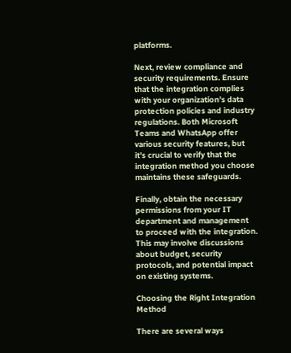platforms.

Next, review compliance and security requirements. Ensure that the integration complies with your organization’s data protection policies and industry regulations. Both Microsoft Teams and WhatsApp offer various security features, but it’s crucial to verify that the integration method you choose maintains these safeguards.

Finally, obtain the necessary permissions from your IT department and management to proceed with the integration. This may involve discussions about budget, security protocols, and potential impact on existing systems.

Choosing the Right Integration Method

There are several ways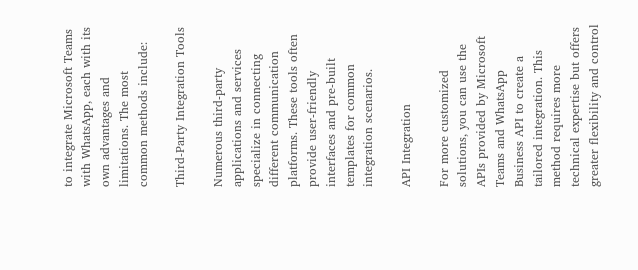to integrate Microsoft Teams with WhatsApp, each with its own advantages and limitations. The most common methods include:

Third-Party Integration Tools

Numerous third-party applications and services specialize in connecting different communication platforms. These tools often provide user-friendly interfaces and pre-built templates for common integration scenarios.

API Integration

For more customized solutions, you can use the APIs provided by Microsoft Teams and WhatsApp Business API to create a tailored integration. This method requires more technical expertise but offers greater flexibility and control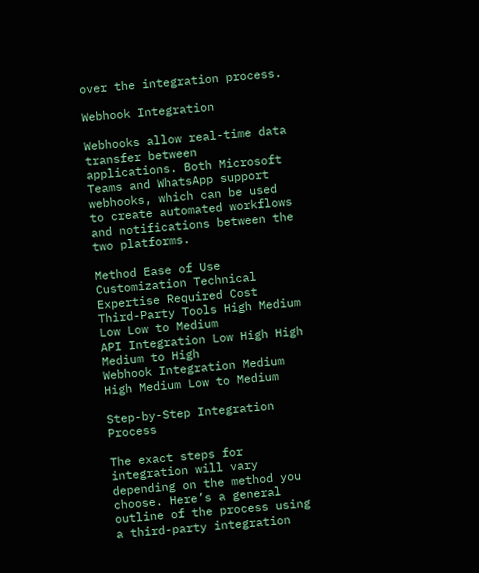over the integration process.

Webhook Integration

Webhooks allow real-time data transfer between applications. Both Microsoft Teams and WhatsApp support webhooks, which can be used to create automated workflows and notifications between the two platforms.

Method Ease of Use Customization Technical Expertise Required Cost
Third-Party Tools High Medium Low Low to Medium
API Integration Low High High Medium to High
Webhook Integration Medium High Medium Low to Medium

Step-by-Step Integration Process

The exact steps for integration will vary depending on the method you choose. Here’s a general outline of the process using a third-party integration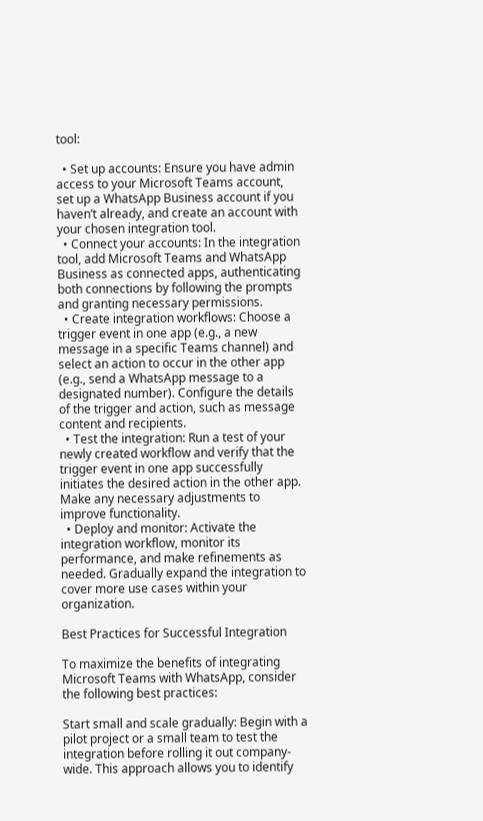tool:

  • Set up accounts: Ensure you have admin access to your Microsoft Teams account, set up a WhatsApp Business account if you haven’t already, and create an account with your chosen integration tool.
  • Connect your accounts: In the integration tool, add Microsoft Teams and WhatsApp Business as connected apps, authenticating both connections by following the prompts and granting necessary permissions.
  • Create integration workflows: Choose a trigger event in one app (e.g., a new message in a specific Teams channel) and select an action to occur in the other app (e.g., send a WhatsApp message to a designated number). Configure the details of the trigger and action, such as message content and recipients.
  • Test the integration: Run a test of your newly created workflow and verify that the trigger event in one app successfully initiates the desired action in the other app. Make any necessary adjustments to improve functionality.
  • Deploy and monitor: Activate the integration workflow, monitor its performance, and make refinements as needed. Gradually expand the integration to cover more use cases within your organization.

Best Practices for Successful Integration

To maximize the benefits of integrating Microsoft Teams with WhatsApp, consider the following best practices:

Start small and scale gradually: Begin with a pilot project or a small team to test the integration before rolling it out company-wide. This approach allows you to identify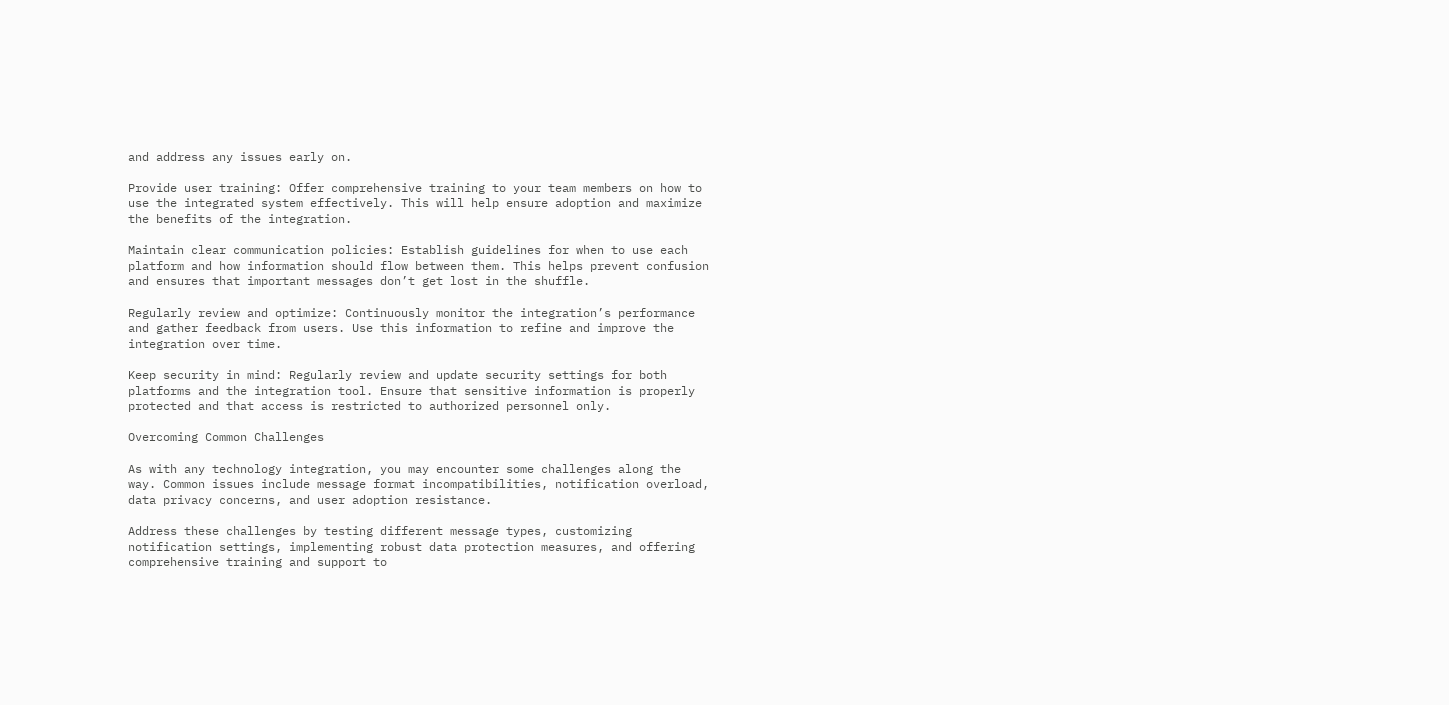and address any issues early on.

Provide user training: Offer comprehensive training to your team members on how to use the integrated system effectively. This will help ensure adoption and maximize the benefits of the integration.

Maintain clear communication policies: Establish guidelines for when to use each platform and how information should flow between them. This helps prevent confusion and ensures that important messages don’t get lost in the shuffle.

Regularly review and optimize: Continuously monitor the integration’s performance and gather feedback from users. Use this information to refine and improve the integration over time.

Keep security in mind: Regularly review and update security settings for both platforms and the integration tool. Ensure that sensitive information is properly protected and that access is restricted to authorized personnel only.

Overcoming Common Challenges

As with any technology integration, you may encounter some challenges along the way. Common issues include message format incompatibilities, notification overload, data privacy concerns, and user adoption resistance.

Address these challenges by testing different message types, customizing notification settings, implementing robust data protection measures, and offering comprehensive training and support to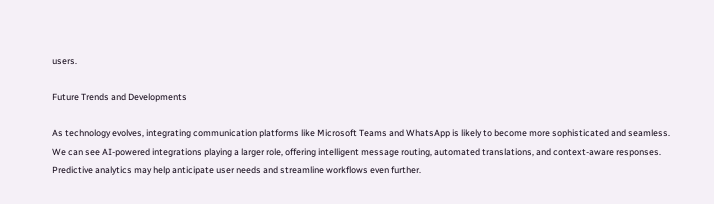users.

Future Trends and Developments

As technology evolves, integrating communication platforms like Microsoft Teams and WhatsApp is likely to become more sophisticated and seamless. We can see AI-powered integrations playing a larger role, offering intelligent message routing, automated translations, and context-aware responses. Predictive analytics may help anticipate user needs and streamline workflows even further.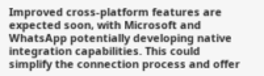Improved cross-platform features are expected soon, with Microsoft and WhatsApp potentially developing native integration capabilities. This could simplify the connection process and offer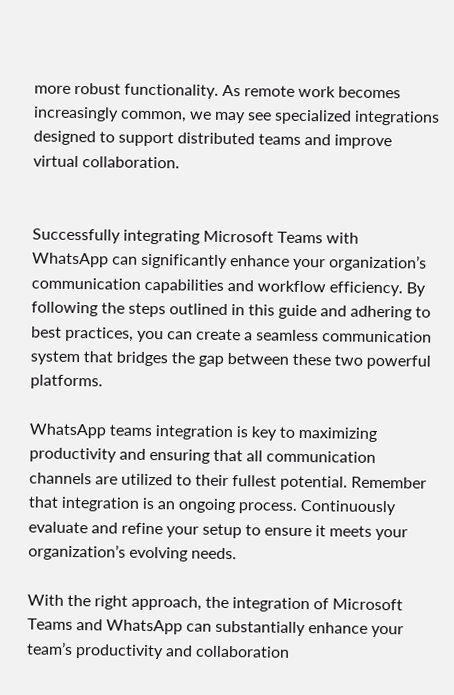more robust functionality. As remote work becomes increasingly common, we may see specialized integrations designed to support distributed teams and improve virtual collaboration.


Successfully integrating Microsoft Teams with WhatsApp can significantly enhance your organization’s communication capabilities and workflow efficiency. By following the steps outlined in this guide and adhering to best practices, you can create a seamless communication system that bridges the gap between these two powerful platforms.

WhatsApp teams integration is key to maximizing productivity and ensuring that all communication channels are utilized to their fullest potential. Remember that integration is an ongoing process. Continuously evaluate and refine your setup to ensure it meets your organization’s evolving needs.

With the right approach, the integration of Microsoft Teams and WhatsApp can substantially enhance your team’s productivity and collaboration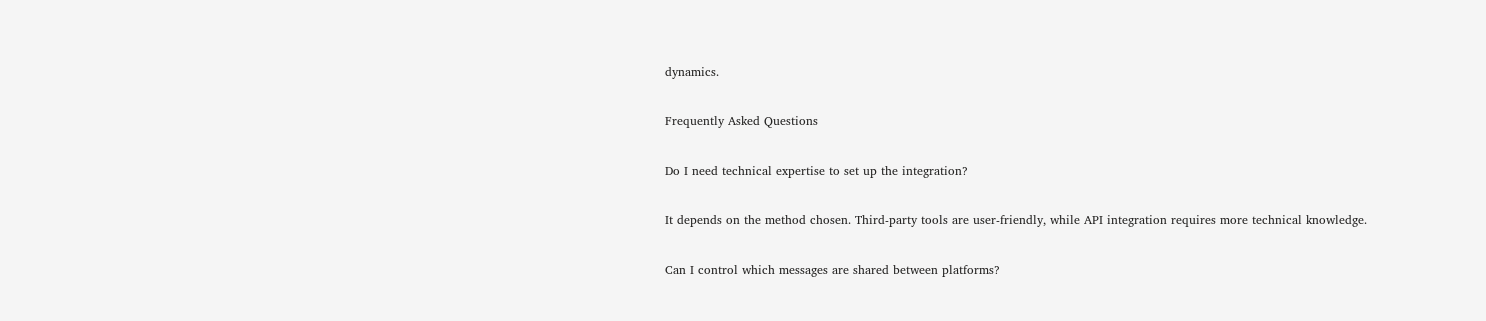dynamics.

Frequently Asked Questions

Do I need technical expertise to set up the integration?

It depends on the method chosen. Third-party tools are user-friendly, while API integration requires more technical knowledge.

Can I control which messages are shared between platforms?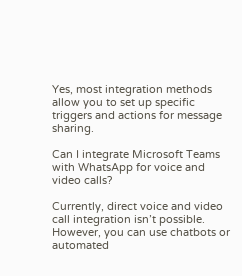Yes, most integration methods allow you to set up specific triggers and actions for message sharing.

Can I integrate Microsoft Teams with WhatsApp for voice and video calls?

Currently, direct voice and video call integration isn’t possible. However, you can use chatbots or automated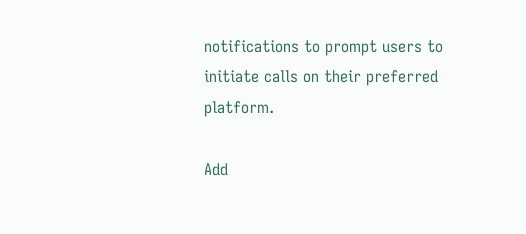notifications to prompt users to initiate calls on their preferred platform.

Add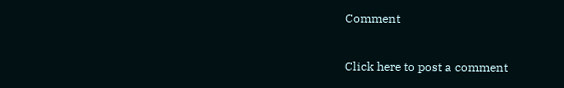Comment

Click here to post a comment